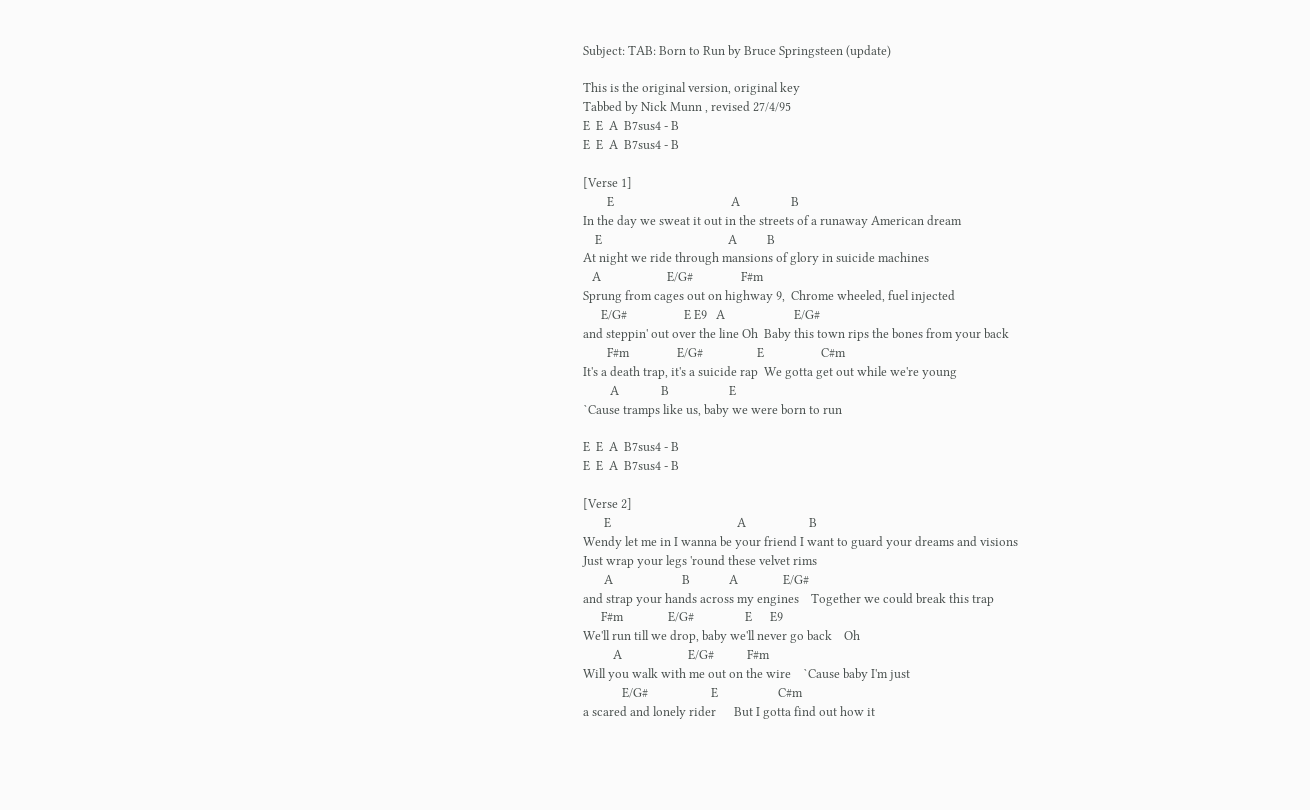Subject: TAB: Born to Run by Bruce Springsteen (update)

This is the original version, original key
Tabbed by Nick Munn , revised 27/4/95
E  E  A  B7sus4 - B
E  E  A  B7sus4 - B

[Verse 1]
        E                                       A                 B
In the day we sweat it out in the streets of a runaway American dream
    E                                          A          B
At night we ride through mansions of glory in suicide machines
   A                      E/G#                F#m
Sprung from cages out on highway 9,  Chrome wheeled, fuel injected
      E/G#                   E E9   A                       E/G#
and steppin' out over the line Oh  Baby this town rips the bones from your back
        F#m                E/G#                  E                   C#m
It's a death trap, it's a suicide rap  We gotta get out while we're young
         A              B                    E
`Cause tramps like us, baby we were born to run

E  E  A  B7sus4 - B
E  E  A  B7sus4 - B

[Verse 2]
       E                                          A                     B
Wendy let me in I wanna be your friend I want to guard your dreams and visions
Just wrap your legs 'round these velvet rims
       A                       B             A               E/G#
and strap your hands across my engines    Together we could break this trap
      F#m               E/G#                 E      E9
We'll run till we drop, baby we'll never go back    Oh
          A                      E/G#           F#m
Will you walk with me out on the wire    `Cause baby I'm just
             E/G#                     E                    C#m
a scared and lonely rider      But I gotta find out how it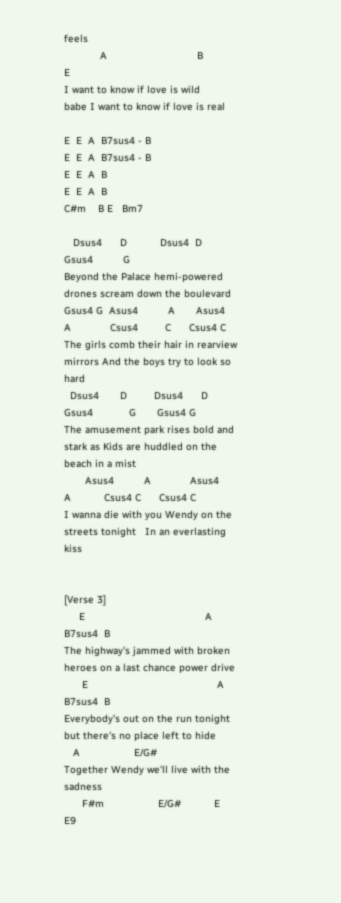feels
            A                              B                       E
I want to know if love is wild     babe I want to know if love is real

E  E  A  B7sus4 - B
E  E  A  B7sus4 - B
E  E  A  B
E  E  A  B
C#m    B E   Bm7

   Dsus4      D           Dsus4  D      Gsus4          G
Beyond the Palace hemi-powered drones scream down the boulevard
Gsus4 G  Asus4          A       Asus4  A             Csus4         C      Csus4 C
The girls comb their hair in rearview mirrors And the boys try to look so hard
  Dsus4       D         Dsus4      D              Gsus4            G       Gsus4 G
The amusement park rises bold and stark as Kids are huddled on the beach in a mist
       Asus4          A             Asus4    A           Csus4 C      Csus4 C
I wanna die with you Wendy on the streets tonight   In an everlasting kiss


[Verse 3]
     E                                        A                 B7sus4  B
The highway's jammed with broken heroes on a last chance power drive
      E                                           A               B7sus4  B
Everybody's out on the run tonight   but there's no place left to hide
   A                  E/G#
Together Wendy we'll live with the sadness
      F#m                  E/G#           E     E9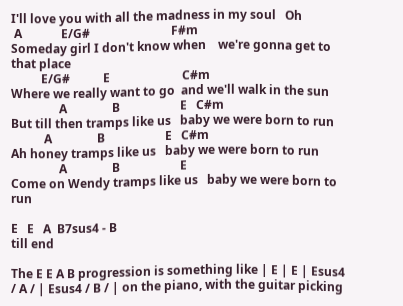I'll love you with all the madness in my soul   Oh
 A             E/G#                           F#m
Someday girl I don't know when    we're gonna get to that place
          E/G#           E                        C#m
Where we really want to go  and we'll walk in the sun
                A               B                    E   C#m
But till then tramps like us   baby we were born to run
           A               B                    E   C#m
Ah honey tramps like us   baby we were born to run
                A               B                    E
Come on Wendy tramps like us   baby we were born to run

E   E   A  B7sus4 - B
till end

The E E A B progression is something like | E | E | Esus4 / A / | Esus4 / B / | on the piano, with the guitar picking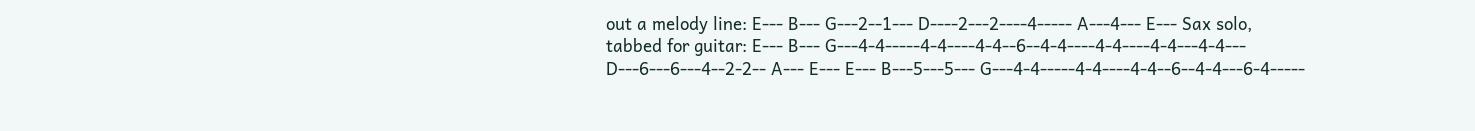out a melody line: E--- B--- G---2--1--- D----2---2----4----- A---4--- E--- Sax solo, tabbed for guitar: E--- B--- G---4-4-----4-4----4-4--6--4-4----4-4----4-4---4-4--- D---6---6---4--2-2-- A--- E--- E--- B---5---5--- G---4-4-----4-4----4-4--6--4-4---6-4-----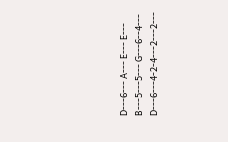D---6--- A--- E--- E--- B---5---5--- G---6--4--- D---6---4-2-4---2---2---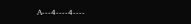A---4----4----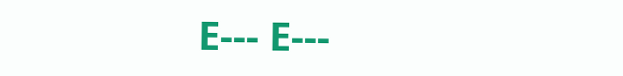E--- E---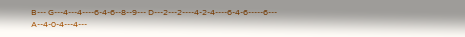B--- G---4---4----6-4-6--8--9--- D---2---2----4-2-4----6-4-6-----6--- A--4-0-4---4---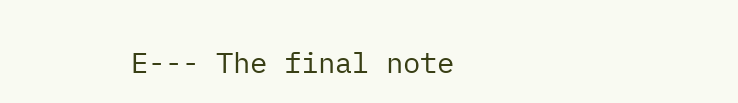E--- The final note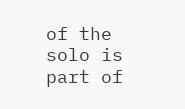of the solo is part of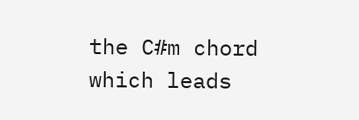the C#m chord which leads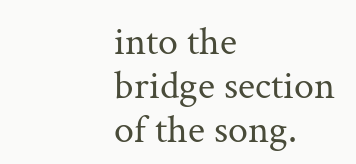into the bridge section of the song.